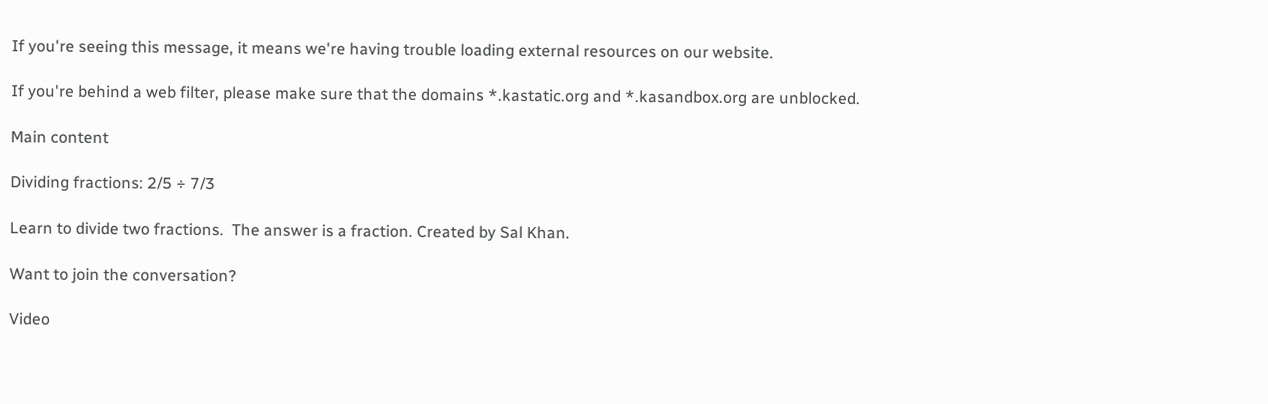If you're seeing this message, it means we're having trouble loading external resources on our website.

If you're behind a web filter, please make sure that the domains *.kastatic.org and *.kasandbox.org are unblocked.

Main content

Dividing fractions: 2/5 ÷ 7/3

Learn to divide two fractions.  The answer is a fraction. Created by Sal Khan.

Want to join the conversation?

Video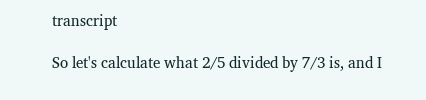transcript

So let's calculate what 2/5 divided by 7/3 is, and I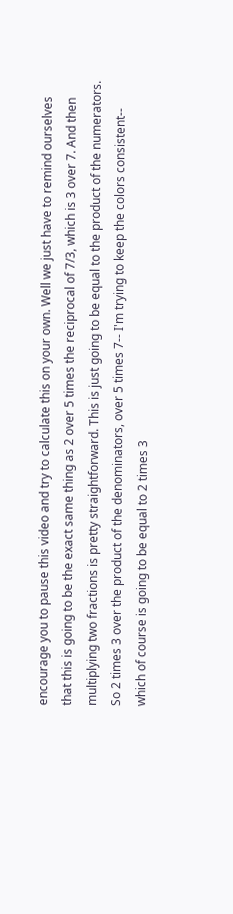encourage you to pause this video and try to calculate this on your own. Well we just have to remind ourselves that this is going to be the exact same thing as 2 over 5 times the reciprocal of 7/3, which is 3 over 7. And then multiplying two fractions is pretty straightforward. This is just going to be equal to the product of the numerators. So 2 times 3 over the product of the denominators, over 5 times 7-- I'm trying to keep the colors consistent-- which of course is going to be equal to 2 times 3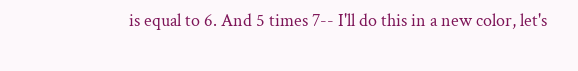is equal to 6. And 5 times 7-- I'll do this in a new color, let's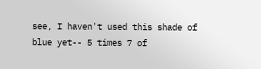see, I haven't used this shade of blue yet-- 5 times 7 of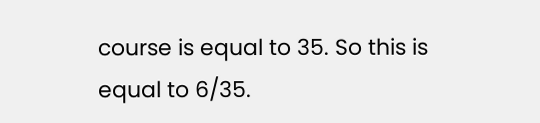course is equal to 35. So this is equal to 6/35.